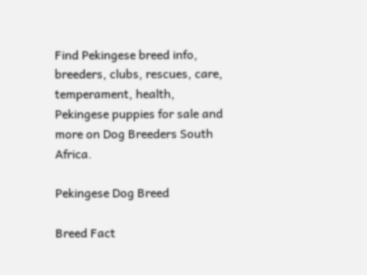Find Pekingese breed info, breeders, clubs, rescues, care, temperament, health, Pekingese puppies for sale and more on Dog Breeders South Africa.

Pekingese Dog Breed

Breed Fact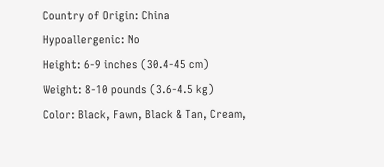Country of Origin: China
Hypoallergenic: No
Height: 6-9 inches (30.4-45 cm)
Weight: 8-10 pounds (3.6-4.5 kg)
Color: Black, Fawn, Black & Tan, Cream,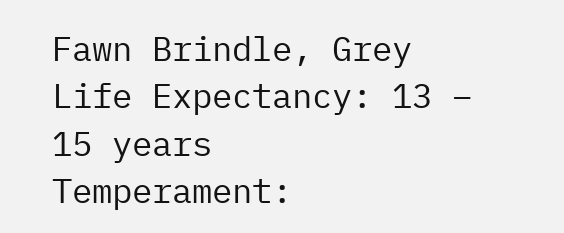Fawn Brindle, Grey
Life Expectancy: 13 – 15 years
Temperament: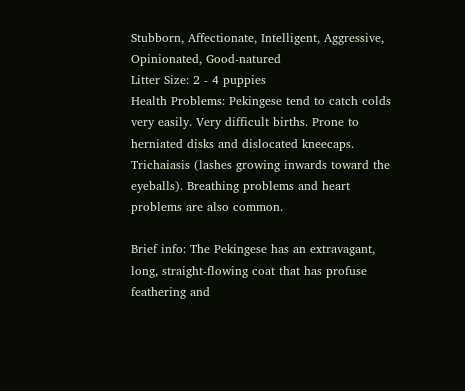Stubborn, Affectionate, Intelligent, Aggressive, Opinionated, Good-natured
Litter Size: 2 - 4 puppies
Health Problems: Pekingese tend to catch colds very easily. Very difficult births. Prone to herniated disks and dislocated kneecaps. Trichaiasis (lashes growing inwards toward the eyeballs). Breathing problems and heart problems are also common.

Brief info: The Pekingese has an extravagant, long, straight-flowing coat that has profuse feathering and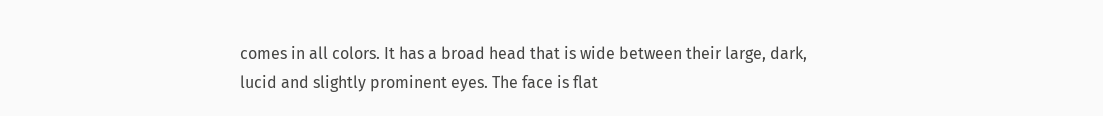comes in all colors. It has a broad head that is wide between their large, dark, lucid and slightly prominent eyes. The face is flat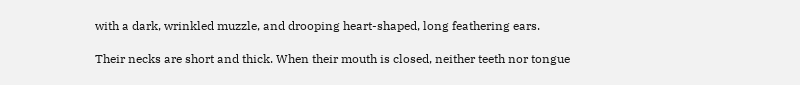with a dark, wrinkled muzzle, and drooping heart-shaped, long feathering ears.

Their necks are short and thick. When their mouth is closed, neither teeth nor tongue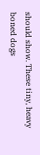should show. These tiny, heavy boned dogs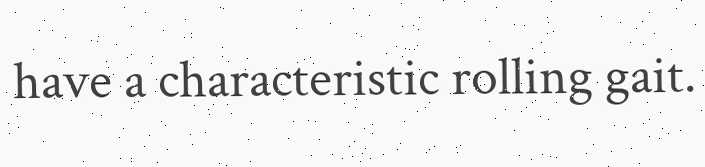have a characteristic rolling gait.